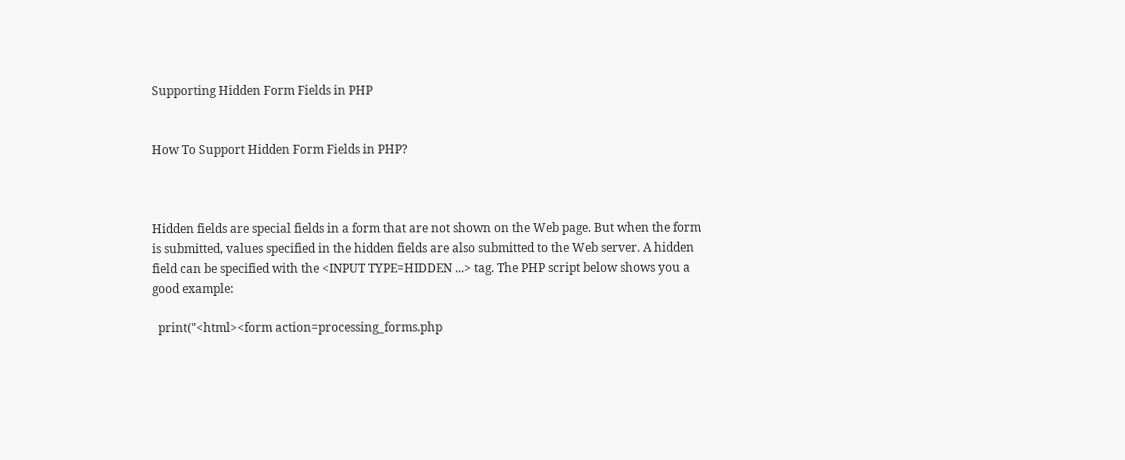Supporting Hidden Form Fields in PHP


How To Support Hidden Form Fields in PHP?



Hidden fields are special fields in a form that are not shown on the Web page. But when the form is submitted, values specified in the hidden fields are also submitted to the Web server. A hidden field can be specified with the <INPUT TYPE=HIDDEN ...> tag. The PHP script below shows you a good example:

  print("<html><form action=processing_forms.php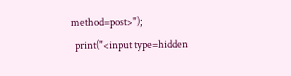method=post>");
  print("<input type=hidden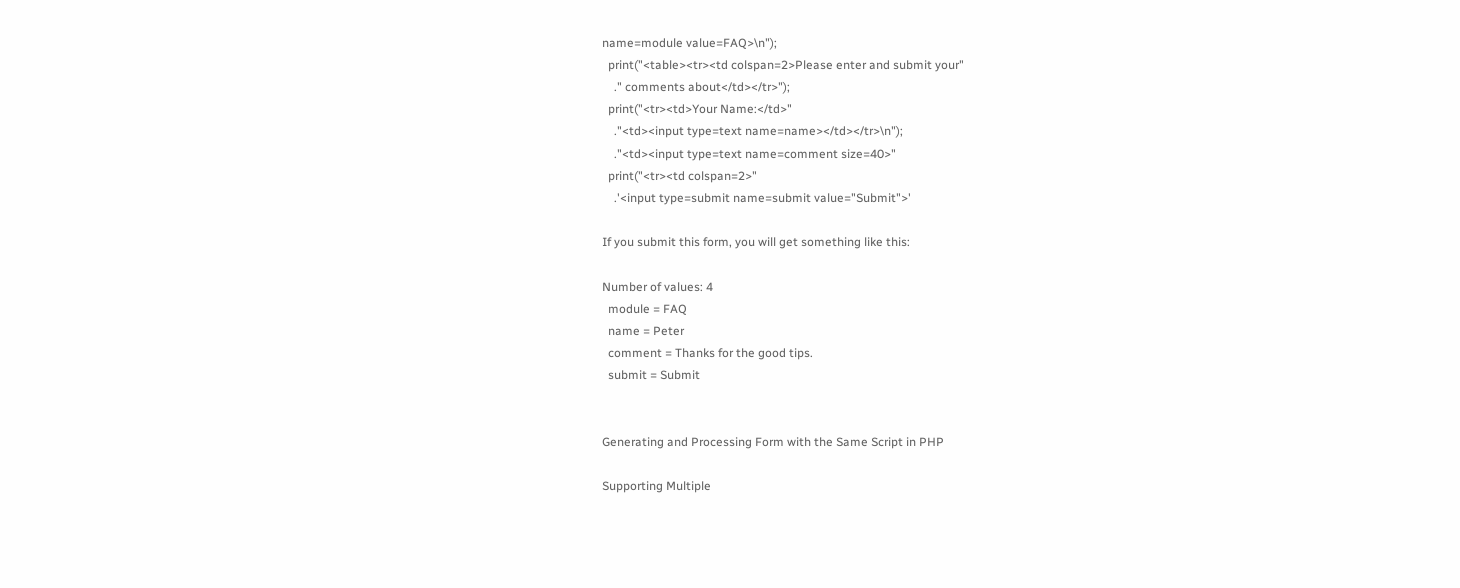name=module value=FAQ>\n");
  print("<table><tr><td colspan=2>Please enter and submit your"
    ." comments about</td></tr>");
  print("<tr><td>Your Name:</td>"
    ."<td><input type=text name=name></td></tr>\n");
    ."<td><input type=text name=comment size=40>"
  print("<tr><td colspan=2>"
    .'<input type=submit name=submit value="Submit">'

If you submit this form, you will get something like this:

Number of values: 4
  module = FAQ
  name = Peter
  comment = Thanks for the good tips.
  submit = Submit


Generating and Processing Form with the Same Script in PHP

Supporting Multiple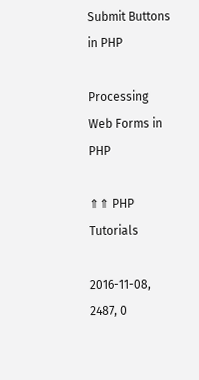Submit Buttons in PHP

Processing Web Forms in PHP

⇑⇑ PHP Tutorials

2016-11-08, 2487, 0